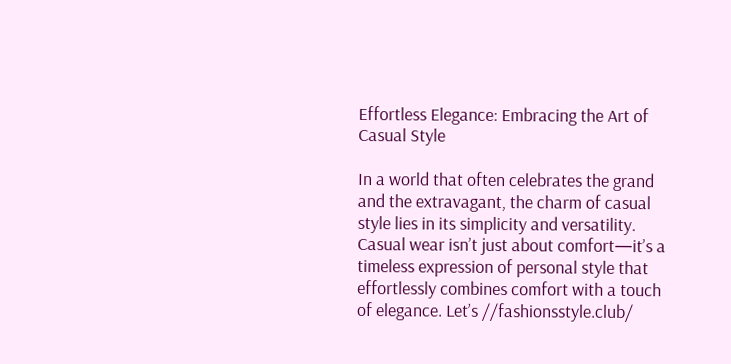Effortless Elegance: Embracing the Art of Casual Style

In a world that often celebrates the grand and the extravagant, the charm of casual style lies in its simplicity and versatility. Casual wear isn’t just about comfort—it’s a timeless expression of personal style that effortlessly combines comfort with a touch of elegance. Let’s //fashionsstyle.club/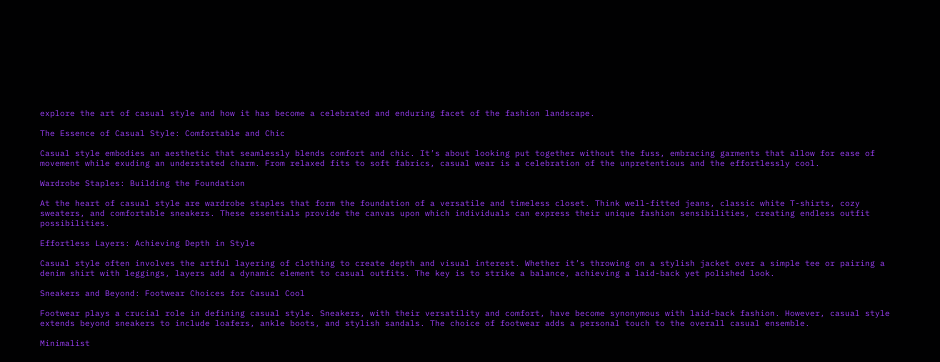explore the art of casual style and how it has become a celebrated and enduring facet of the fashion landscape.

The Essence of Casual Style: Comfortable and Chic

Casual style embodies an aesthetic that seamlessly blends comfort and chic. It’s about looking put together without the fuss, embracing garments that allow for ease of movement while exuding an understated charm. From relaxed fits to soft fabrics, casual wear is a celebration of the unpretentious and the effortlessly cool.

Wardrobe Staples: Building the Foundation

At the heart of casual style are wardrobe staples that form the foundation of a versatile and timeless closet. Think well-fitted jeans, classic white T-shirts, cozy sweaters, and comfortable sneakers. These essentials provide the canvas upon which individuals can express their unique fashion sensibilities, creating endless outfit possibilities.

Effortless Layers: Achieving Depth in Style

Casual style often involves the artful layering of clothing to create depth and visual interest. Whether it’s throwing on a stylish jacket over a simple tee or pairing a denim shirt with leggings, layers add a dynamic element to casual outfits. The key is to strike a balance, achieving a laid-back yet polished look.

Sneakers and Beyond: Footwear Choices for Casual Cool

Footwear plays a crucial role in defining casual style. Sneakers, with their versatility and comfort, have become synonymous with laid-back fashion. However, casual style extends beyond sneakers to include loafers, ankle boots, and stylish sandals. The choice of footwear adds a personal touch to the overall casual ensemble.

Minimalist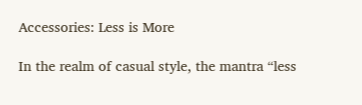Accessories: Less is More

In the realm of casual style, the mantra “less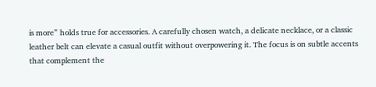is more” holds true for accessories. A carefully chosen watch, a delicate necklace, or a classic leather belt can elevate a casual outfit without overpowering it. The focus is on subtle accents that complement the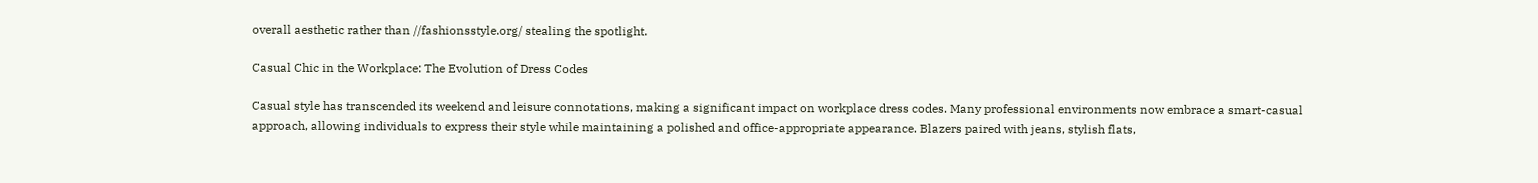overall aesthetic rather than //fashionsstyle.org/ stealing the spotlight.

Casual Chic in the Workplace: The Evolution of Dress Codes

Casual style has transcended its weekend and leisure connotations, making a significant impact on workplace dress codes. Many professional environments now embrace a smart-casual approach, allowing individuals to express their style while maintaining a polished and office-appropriate appearance. Blazers paired with jeans, stylish flats,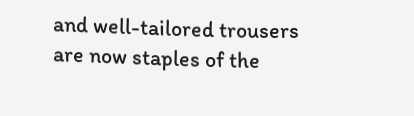and well-tailored trousers are now staples of the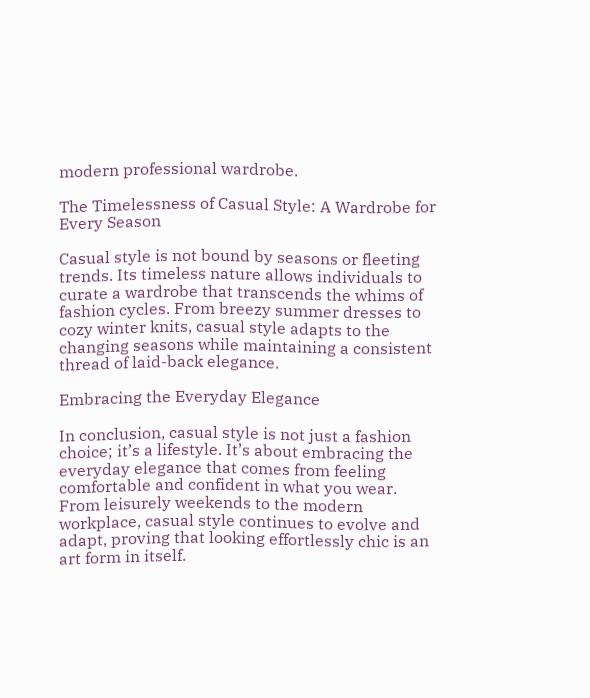modern professional wardrobe.

The Timelessness of Casual Style: A Wardrobe for Every Season

Casual style is not bound by seasons or fleeting trends. Its timeless nature allows individuals to curate a wardrobe that transcends the whims of fashion cycles. From breezy summer dresses to cozy winter knits, casual style adapts to the changing seasons while maintaining a consistent thread of laid-back elegance.

Embracing the Everyday Elegance

In conclusion, casual style is not just a fashion choice; it’s a lifestyle. It’s about embracing the everyday elegance that comes from feeling comfortable and confident in what you wear. From leisurely weekends to the modern workplace, casual style continues to evolve and adapt, proving that looking effortlessly chic is an art form in itself.